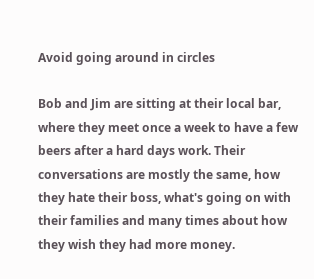Avoid going around in circles

Bob and Jim are sitting at their local bar, where they meet once a week to have a few beers after a hard days work. Their conversations are mostly the same, how they hate their boss, what's going on with their families and many times about how they wish they had more money.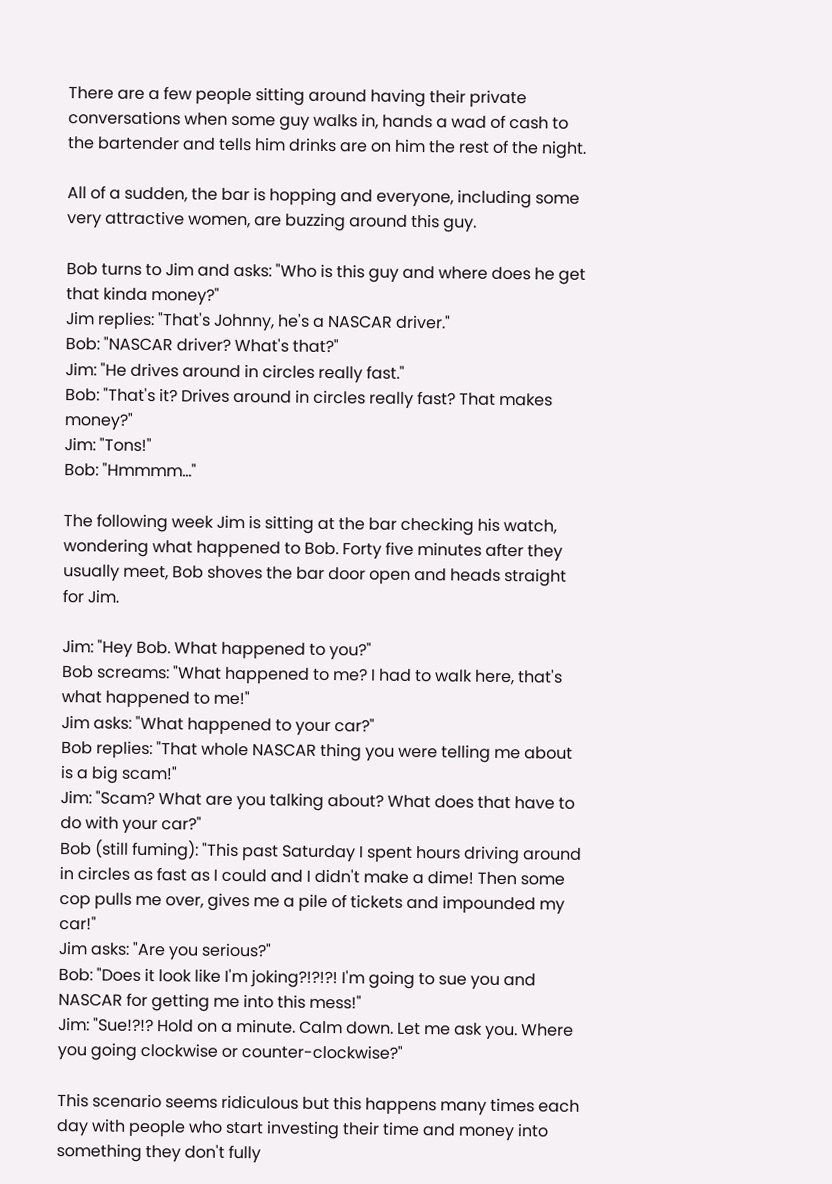There are a few people sitting around having their private conversations when some guy walks in, hands a wad of cash to the bartender and tells him drinks are on him the rest of the night.

All of a sudden, the bar is hopping and everyone, including some very attractive women, are buzzing around this guy.

Bob turns to Jim and asks: "Who is this guy and where does he get that kinda money?"
Jim replies: "That's Johnny, he's a NASCAR driver."
Bob: "NASCAR driver? What's that?"
Jim: "He drives around in circles really fast."
Bob: "That's it? Drives around in circles really fast? That makes money?"
Jim: "Tons!"
Bob: "Hmmmm..."

The following week Jim is sitting at the bar checking his watch, wondering what happened to Bob. Forty five minutes after they usually meet, Bob shoves the bar door open and heads straight for Jim.

Jim: "Hey Bob. What happened to you?"
Bob screams: "What happened to me? I had to walk here, that's what happened to me!"
Jim asks: "What happened to your car?"
Bob replies: "That whole NASCAR thing you were telling me about is a big scam!"
Jim: "Scam? What are you talking about? What does that have to do with your car?"
Bob (still fuming): "This past Saturday I spent hours driving around in circles as fast as I could and I didn't make a dime! Then some cop pulls me over, gives me a pile of tickets and impounded my car!"
Jim asks: "Are you serious?"
Bob: "Does it look like I'm joking?!?!?! I'm going to sue you and NASCAR for getting me into this mess!"
Jim: "Sue!?!? Hold on a minute. Calm down. Let me ask you. Where you going clockwise or counter-clockwise?"

This scenario seems ridiculous but this happens many times each day with people who start investing their time and money into something they don't fully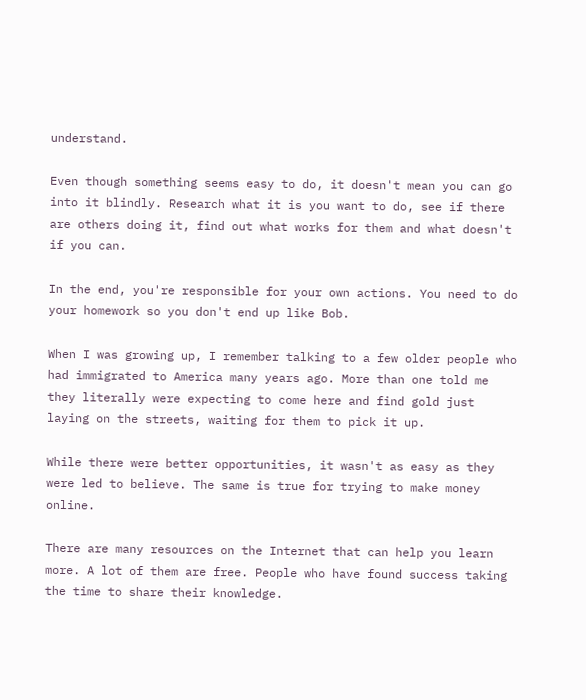understand.

Even though something seems easy to do, it doesn't mean you can go into it blindly. Research what it is you want to do, see if there are others doing it, find out what works for them and what doesn't if you can.

In the end, you're responsible for your own actions. You need to do your homework so you don't end up like Bob.

When I was growing up, I remember talking to a few older people who had immigrated to America many years ago. More than one told me they literally were expecting to come here and find gold just laying on the streets, waiting for them to pick it up.

While there were better opportunities, it wasn't as easy as they were led to believe. The same is true for trying to make money online.

There are many resources on the Internet that can help you learn more. A lot of them are free. People who have found success taking the time to share their knowledge.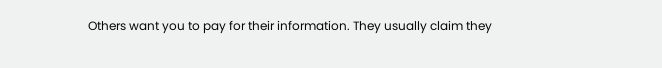Others want you to pay for their information. They usually claim they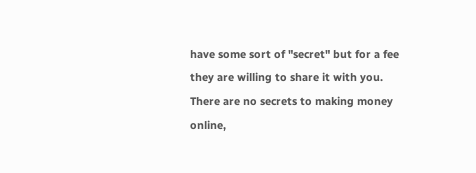have some sort of "secret" but for a fee they are willing to share it with you. There are no secrets to making money online,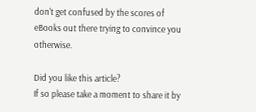don't get confused by the scores of eBooks out there trying to convince you otherwise.

Did you like this article?
If so please take a moment to share it by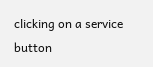clicking on a service button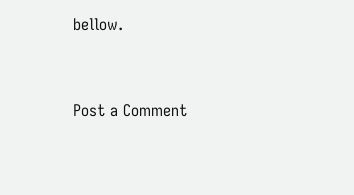bellow.


Post a Comment